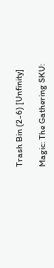Trash Bin (2-6) [Unfinity]

Magic: The Gathering SKU: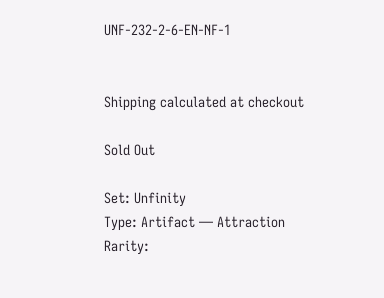UNF-232-2-6-EN-NF-1


Shipping calculated at checkout

Sold Out

Set: Unfinity
Type: Artifact — Attraction
Rarity: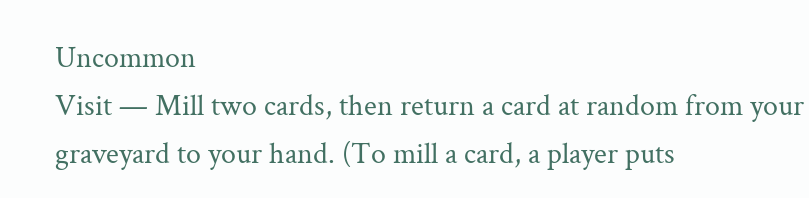Uncommon
Visit — Mill two cards, then return a card at random from your graveyard to your hand. (To mill a card, a player puts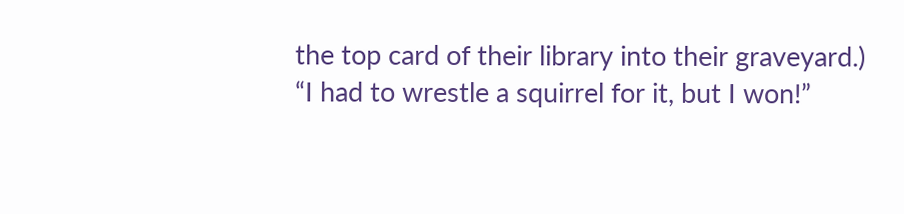the top card of their library into their graveyard.)
“I had to wrestle a squirrel for it, but I won!”